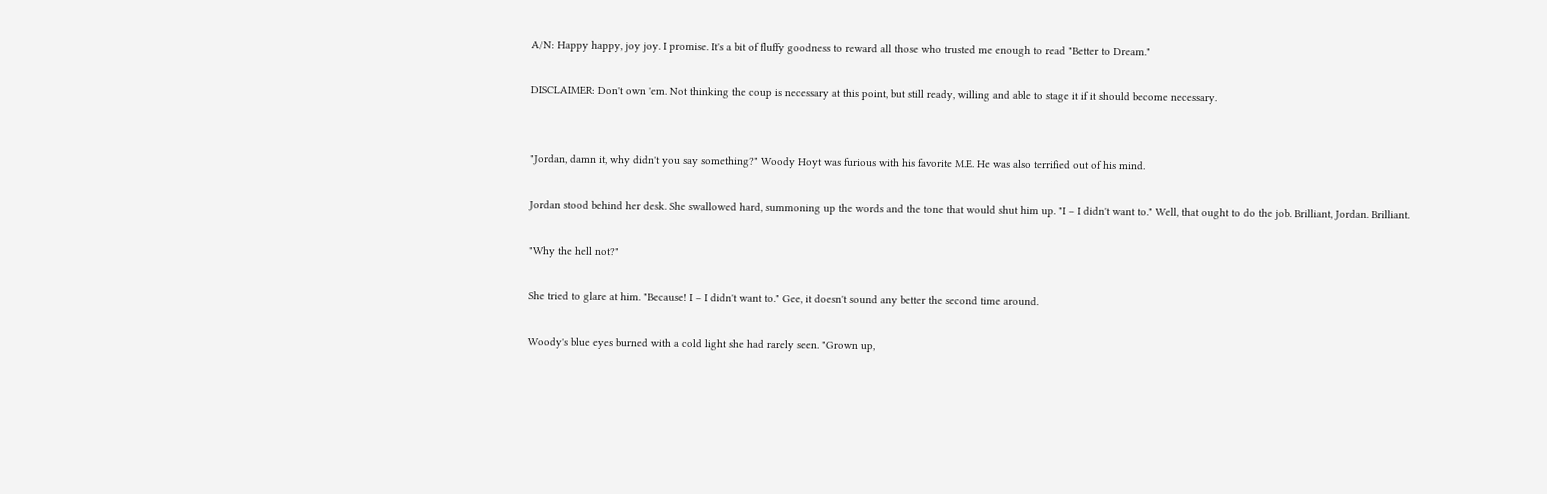A/N: Happy happy, joy joy. I promise. It's a bit of fluffy goodness to reward all those who trusted me enough to read "Better to Dream."

DISCLAIMER: Don't own 'em. Not thinking the coup is necessary at this point, but still ready, willing and able to stage it if it should become necessary.


"Jordan, damn it, why didn't you say something?" Woody Hoyt was furious with his favorite M.E. He was also terrified out of his mind.

Jordan stood behind her desk. She swallowed hard, summoning up the words and the tone that would shut him up. "I – I didn't want to." Well, that ought to do the job. Brilliant, Jordan. Brilliant.

"Why the hell not?"

She tried to glare at him. "Because! I – I didn't want to." Gee, it doesn't sound any better the second time around.

Woody's blue eyes burned with a cold light she had rarely seen. "Grown up,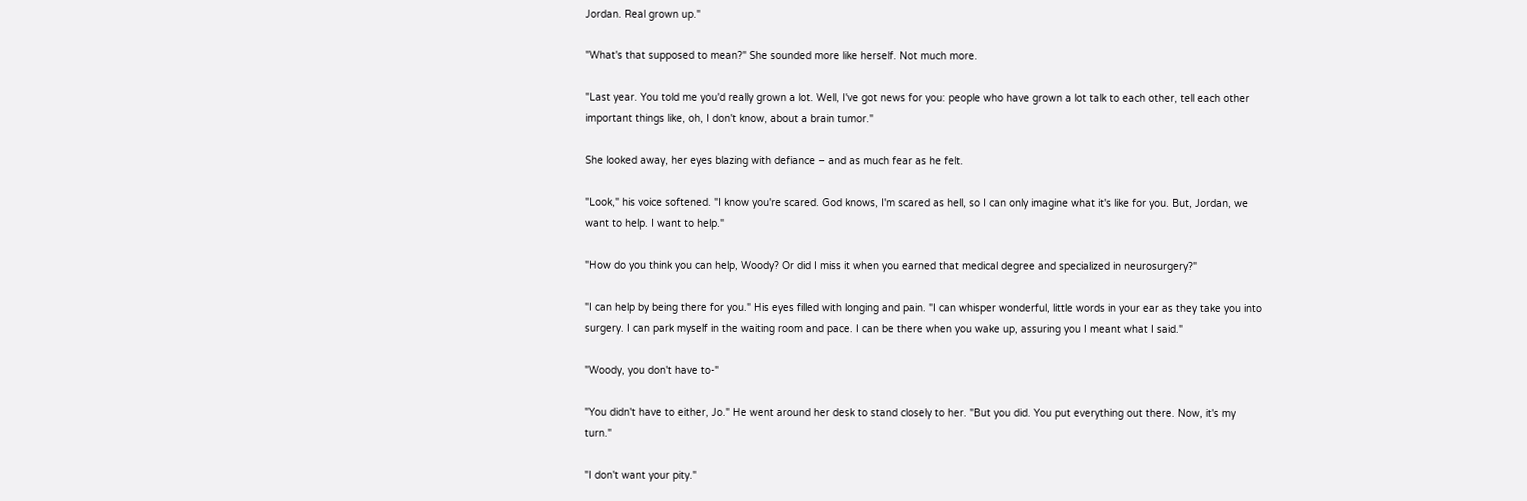Jordan. Real grown up."

"What's that supposed to mean?" She sounded more like herself. Not much more.

"Last year. You told me you'd really grown a lot. Well, I've got news for you: people who have grown a lot talk to each other, tell each other important things like, oh, I don't know, about a brain tumor."

She looked away, her eyes blazing with defiance – and as much fear as he felt.

"Look," his voice softened. "I know you're scared. God knows, I'm scared as hell, so I can only imagine what it's like for you. But, Jordan, we want to help. I want to help."

"How do you think you can help, Woody? Or did I miss it when you earned that medical degree and specialized in neurosurgery?"

"I can help by being there for you." His eyes filled with longing and pain. "I can whisper wonderful, little words in your ear as they take you into surgery. I can park myself in the waiting room and pace. I can be there when you wake up, assuring you I meant what I said."

"Woody, you don't have to-"

"You didn't have to either, Jo." He went around her desk to stand closely to her. "But you did. You put everything out there. Now, it's my turn."

"I don't want your pity."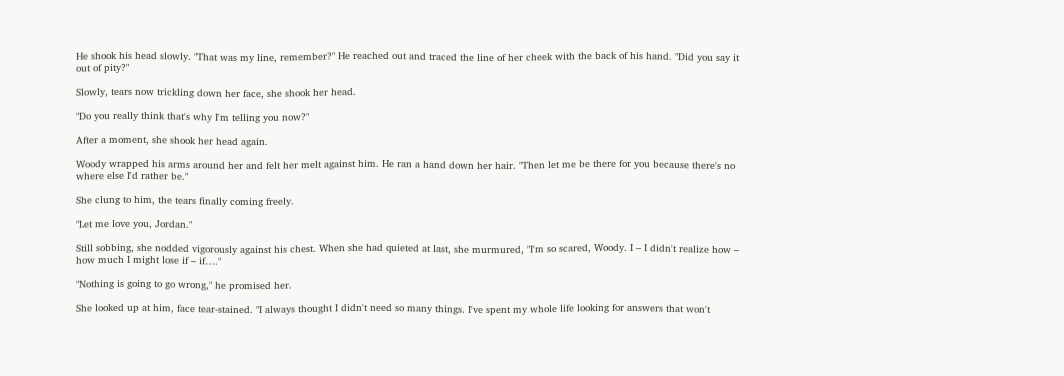He shook his head slowly. "That was my line, remember?" He reached out and traced the line of her cheek with the back of his hand. "Did you say it out of pity?"

Slowly, tears now trickling down her face, she shook her head.

"Do you really think that's why I'm telling you now?"

After a moment, she shook her head again.

Woody wrapped his arms around her and felt her melt against him. He ran a hand down her hair. "Then let me be there for you because there's no where else I'd rather be."

She clung to him, the tears finally coming freely.

"Let me love you, Jordan."

Still sobbing, she nodded vigorously against his chest. When she had quieted at last, she murmured, "I'm so scared, Woody. I – I didn't realize how – how much I might lose if – if…."

"Nothing is going to go wrong," he promised her.

She looked up at him, face tear-stained. "I always thought I didn't need so many things. I've spent my whole life looking for answers that won't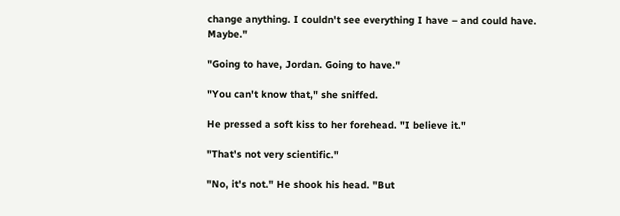change anything. I couldn't see everything I have – and could have. Maybe."

"Going to have, Jordan. Going to have."

"You can't know that," she sniffed.

He pressed a soft kiss to her forehead. "I believe it."

"That's not very scientific."

"No, it's not." He shook his head. "But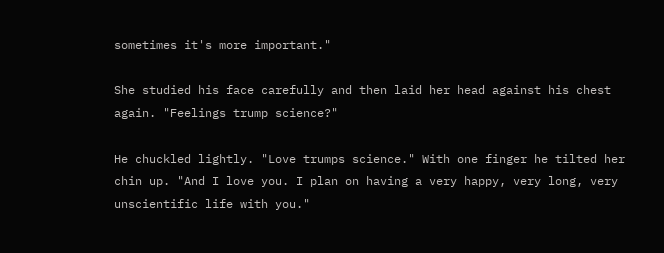sometimes it's more important."

She studied his face carefully and then laid her head against his chest again. "Feelings trump science?"

He chuckled lightly. "Love trumps science." With one finger he tilted her chin up. "And I love you. I plan on having a very happy, very long, very unscientific life with you."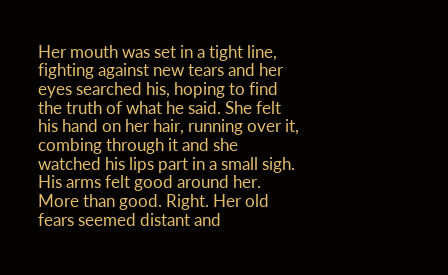Her mouth was set in a tight line, fighting against new tears and her eyes searched his, hoping to find the truth of what he said. She felt his hand on her hair, running over it, combing through it and she watched his lips part in a small sigh. His arms felt good around her. More than good. Right. Her old fears seemed distant and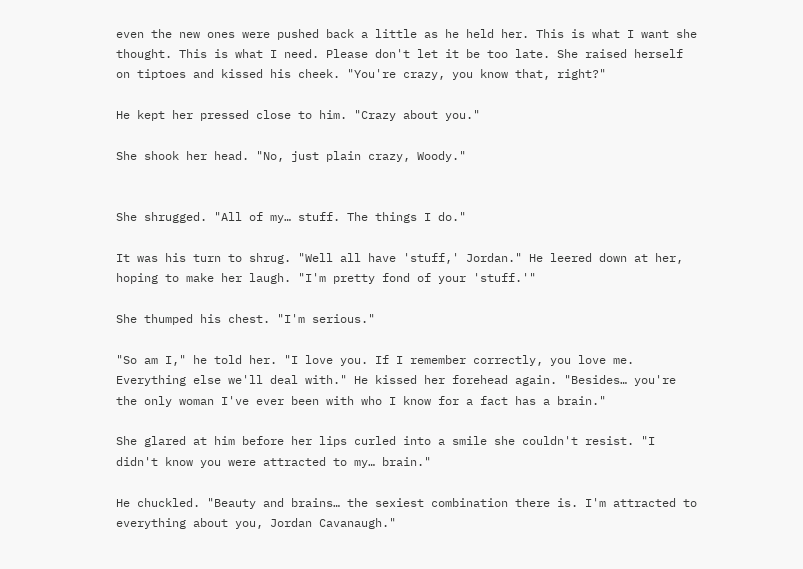even the new ones were pushed back a little as he held her. This is what I want she thought. This is what I need. Please don't let it be too late. She raised herself on tiptoes and kissed his cheek. "You're crazy, you know that, right?"

He kept her pressed close to him. "Crazy about you."

She shook her head. "No, just plain crazy, Woody."


She shrugged. "All of my… stuff. The things I do."

It was his turn to shrug. "Well all have 'stuff,' Jordan." He leered down at her, hoping to make her laugh. "I'm pretty fond of your 'stuff.'"

She thumped his chest. "I'm serious."

"So am I," he told her. "I love you. If I remember correctly, you love me. Everything else we'll deal with." He kissed her forehead again. "Besides… you're the only woman I've ever been with who I know for a fact has a brain."

She glared at him before her lips curled into a smile she couldn't resist. "I didn't know you were attracted to my… brain."

He chuckled. "Beauty and brains… the sexiest combination there is. I'm attracted to everything about you, Jordan Cavanaugh."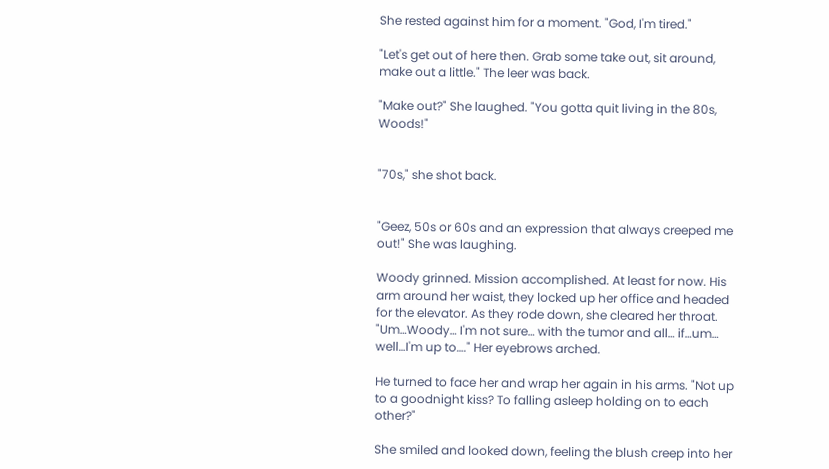She rested against him for a moment. "God, I'm tired."

"Let's get out of here then. Grab some take out, sit around, make out a little." The leer was back.

"Make out?" She laughed. "You gotta quit living in the 80s, Woods!"


"70s," she shot back.


"Geez, 50s or 60s and an expression that always creeped me out!" She was laughing.

Woody grinned. Mission accomplished. At least for now. His arm around her waist, they locked up her office and headed for the elevator. As they rode down, she cleared her throat. "Um…Woody… I'm not sure… with the tumor and all… if…um… well…I'm up to…." Her eyebrows arched.

He turned to face her and wrap her again in his arms. "Not up to a goodnight kiss? To falling asleep holding on to each other?"

She smiled and looked down, feeling the blush creep into her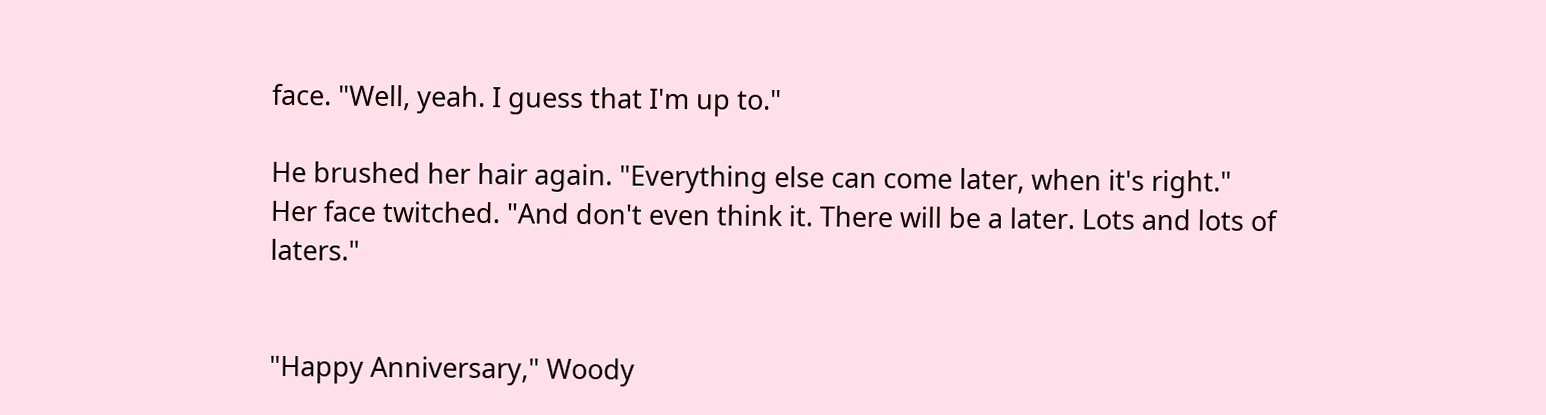face. "Well, yeah. I guess that I'm up to."

He brushed her hair again. "Everything else can come later, when it's right." Her face twitched. "And don't even think it. There will be a later. Lots and lots of laters."


"Happy Anniversary," Woody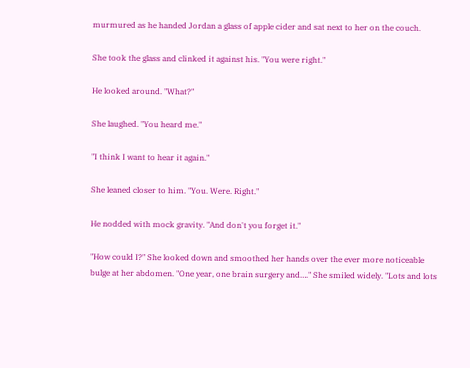murmured as he handed Jordan a glass of apple cider and sat next to her on the couch.

She took the glass and clinked it against his. "You were right."

He looked around. "What?"

She laughed. "You heard me."

"I think I want to hear it again."

She leaned closer to him. "You. Were. Right."

He nodded with mock gravity. "And don't you forget it."

"How could I?" She looked down and smoothed her hands over the ever more noticeable bulge at her abdomen. "One year, one brain surgery and…." She smiled widely. "Lots and lots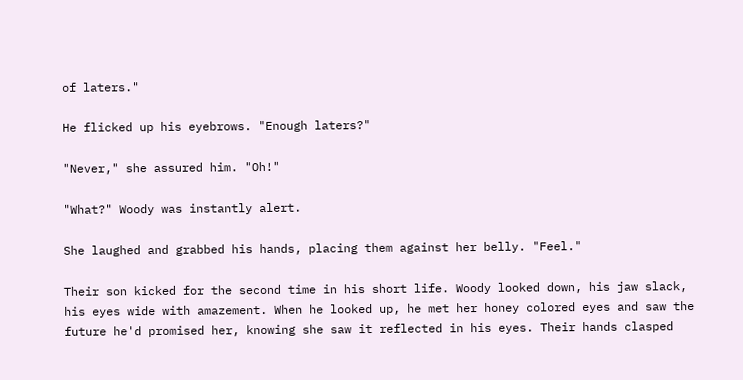of laters."

He flicked up his eyebrows. "Enough laters?"

"Never," she assured him. "Oh!"

"What?" Woody was instantly alert.

She laughed and grabbed his hands, placing them against her belly. "Feel."

Their son kicked for the second time in his short life. Woody looked down, his jaw slack, his eyes wide with amazement. When he looked up, he met her honey colored eyes and saw the future he'd promised her, knowing she saw it reflected in his eyes. Their hands clasped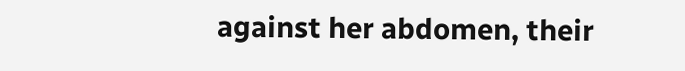against her abdomen, their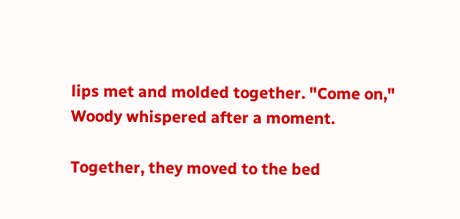lips met and molded together. "Come on," Woody whispered after a moment.

Together, they moved to the bed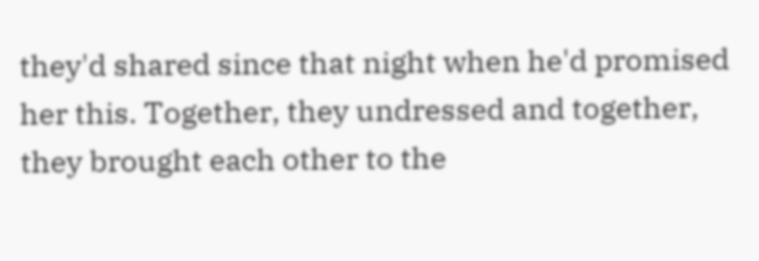they'd shared since that night when he'd promised her this. Together, they undressed and together, they brought each other to the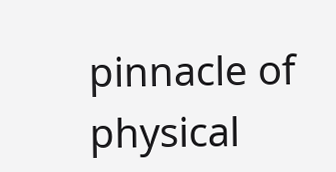pinnacle of physical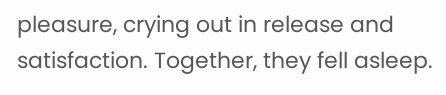pleasure, crying out in release and satisfaction. Together, they fell asleep.